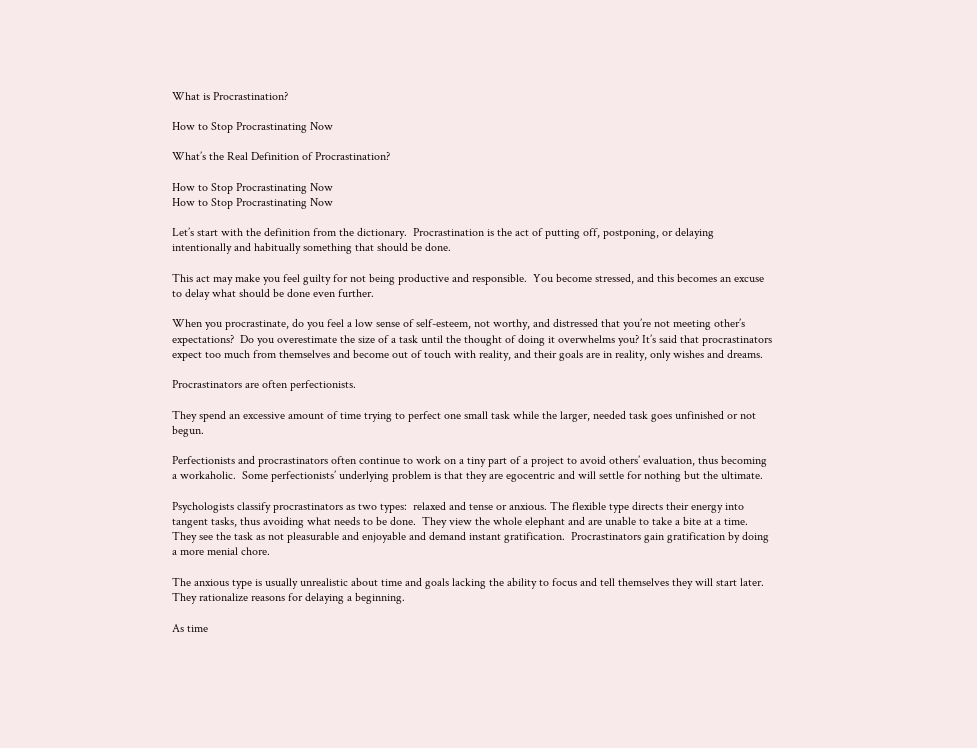What is Procrastination?

How to Stop Procrastinating Now

What’s the Real Definition of Procrastination?

How to Stop Procrastinating Now
How to Stop Procrastinating Now

Let’s start with the definition from the dictionary.  Procrastination is the act of putting off, postponing, or delaying intentionally and habitually something that should be done.

This act may make you feel guilty for not being productive and responsible.  You become stressed, and this becomes an excuse to delay what should be done even further.

When you procrastinate, do you feel a low sense of self-esteem, not worthy, and distressed that you’re not meeting other’s expectations?  Do you overestimate the size of a task until the thought of doing it overwhelms you? It’s said that procrastinators expect too much from themselves and become out of touch with reality, and their goals are in reality, only wishes and dreams.

Procrastinators are often perfectionists.

They spend an excessive amount of time trying to perfect one small task while the larger, needed task goes unfinished or not begun.

Perfectionists and procrastinators often continue to work on a tiny part of a project to avoid others’ evaluation, thus becoming a workaholic.  Some perfectionists’ underlying problem is that they are egocentric and will settle for nothing but the ultimate.

Psychologists classify procrastinators as two types:  relaxed and tense or anxious. The flexible type directs their energy into tangent tasks, thus avoiding what needs to be done.  They view the whole elephant and are unable to take a bite at a time.  They see the task as not pleasurable and enjoyable and demand instant gratification.  Procrastinators gain gratification by doing a more menial chore.

The anxious type is usually unrealistic about time and goals lacking the ability to focus and tell themselves they will start later.  They rationalize reasons for delaying a beginning.

As time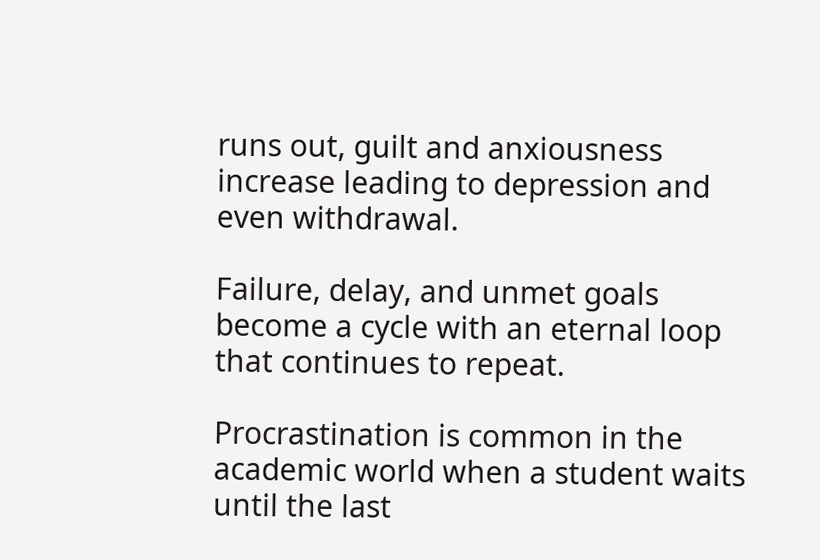runs out, guilt and anxiousness increase leading to depression and even withdrawal.

Failure, delay, and unmet goals become a cycle with an eternal loop that continues to repeat.

Procrastination is common in the academic world when a student waits until the last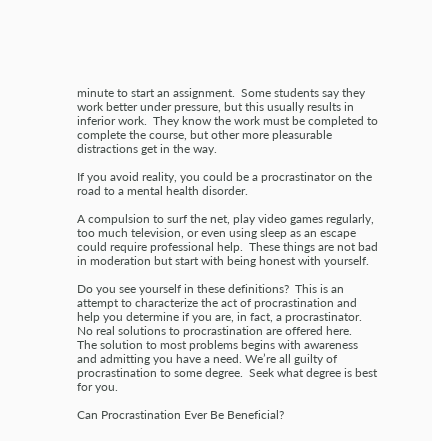minute to start an assignment.  Some students say they work better under pressure, but this usually results in inferior work.  They know the work must be completed to complete the course, but other more pleasurable distractions get in the way.

If you avoid reality, you could be a procrastinator on the road to a mental health disorder.

A compulsion to surf the net, play video games regularly, too much television, or even using sleep as an escape could require professional help.  These things are not bad in moderation but start with being honest with yourself.

Do you see yourself in these definitions?  This is an attempt to characterize the act of procrastination and help you determine if you are, in fact, a procrastinator.  No real solutions to procrastination are offered here.   The solution to most problems begins with awareness and admitting you have a need. We’re all guilty of procrastination to some degree.  Seek what degree is best for you.

Can Procrastination Ever Be Beneficial?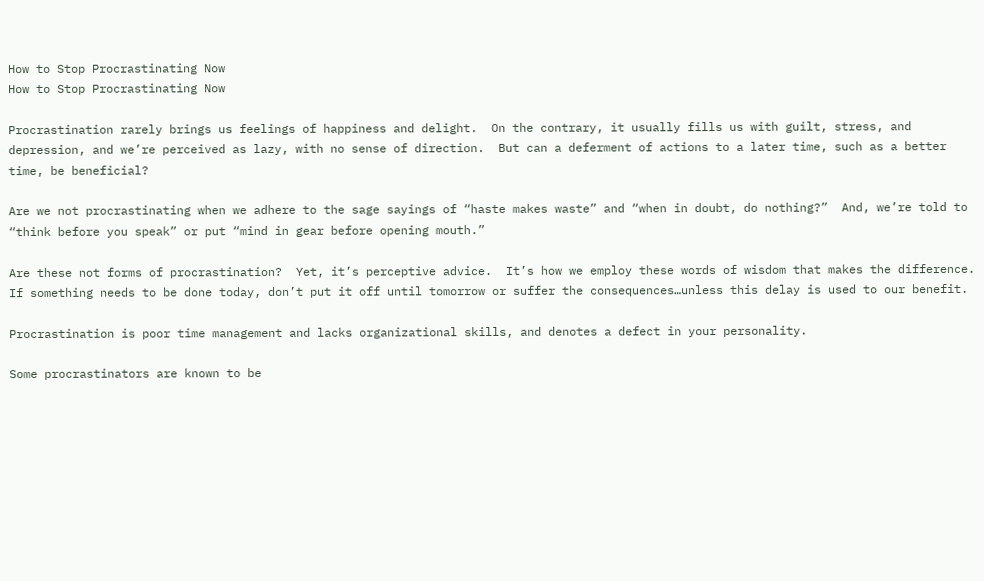How to Stop Procrastinating Now
How to Stop Procrastinating Now

Procrastination rarely brings us feelings of happiness and delight.  On the contrary, it usually fills us with guilt, stress, and depression, and we’re perceived as lazy, with no sense of direction.  But can a deferment of actions to a later time, such as a better time, be beneficial?

Are we not procrastinating when we adhere to the sage sayings of “haste makes waste” and “when in doubt, do nothing?”  And, we’re told to “think before you speak” or put “mind in gear before opening mouth.”

Are these not forms of procrastination?  Yet, it’s perceptive advice.  It’s how we employ these words of wisdom that makes the difference.  If something needs to be done today, don’t put it off until tomorrow or suffer the consequences…unless this delay is used to our benefit.

Procrastination is poor time management and lacks organizational skills, and denotes a defect in your personality.

Some procrastinators are known to be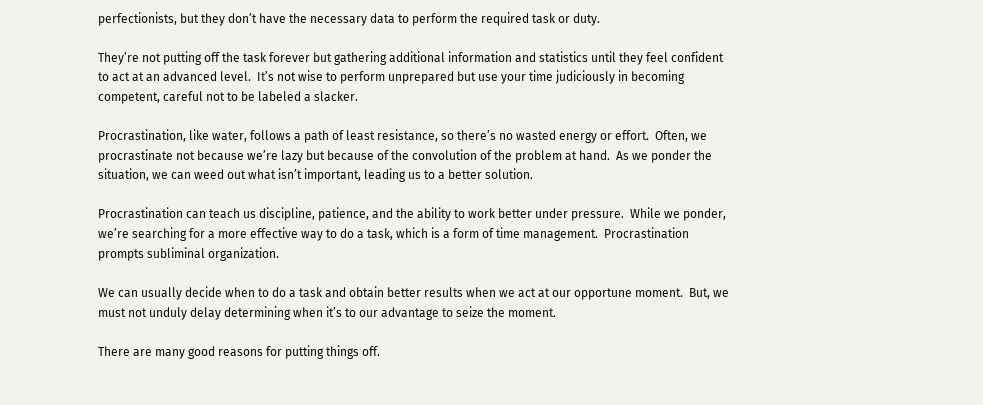perfectionists, but they don’t have the necessary data to perform the required task or duty.

They’re not putting off the task forever but gathering additional information and statistics until they feel confident to act at an advanced level.  It’s not wise to perform unprepared but use your time judiciously in becoming competent, careful not to be labeled a slacker.

Procrastination, like water, follows a path of least resistance, so there’s no wasted energy or effort.  Often, we procrastinate not because we’re lazy but because of the convolution of the problem at hand.  As we ponder the situation, we can weed out what isn’t important, leading us to a better solution.

Procrastination can teach us discipline, patience, and the ability to work better under pressure.  While we ponder, we’re searching for a more effective way to do a task, which is a form of time management.  Procrastination prompts subliminal organization.

We can usually decide when to do a task and obtain better results when we act at our opportune moment.  But, we must not unduly delay determining when it’s to our advantage to seize the moment.

There are many good reasons for putting things off.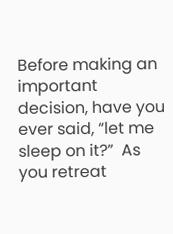Before making an important decision, have you ever said, “let me sleep on it?”  As you retreat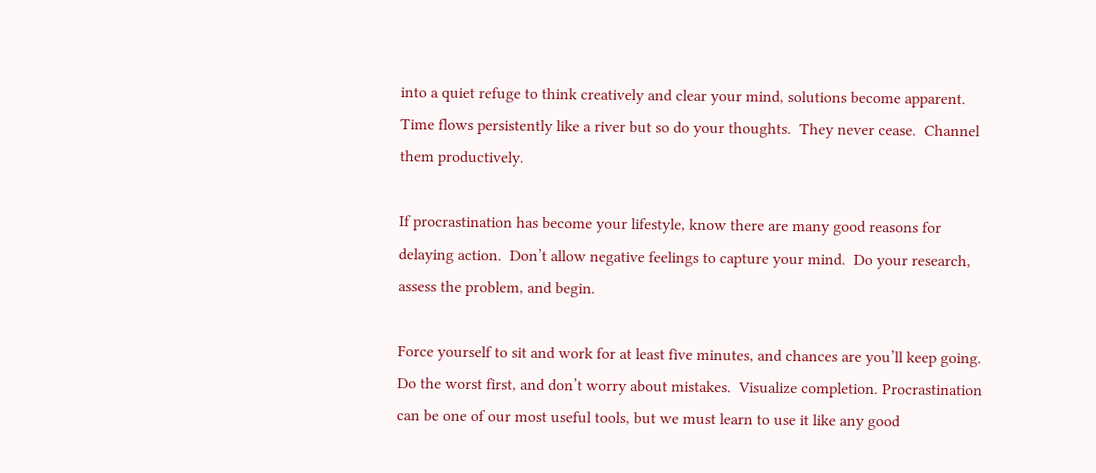into a quiet refuge to think creatively and clear your mind, solutions become apparent. Time flows persistently like a river but so do your thoughts.  They never cease.  Channel them productively.

If procrastination has become your lifestyle, know there are many good reasons for delaying action.  Don’t allow negative feelings to capture your mind.  Do your research, assess the problem, and begin.

Force yourself to sit and work for at least five minutes, and chances are you’ll keep going.  Do the worst first, and don’t worry about mistakes.  Visualize completion. Procrastination can be one of our most useful tools, but we must learn to use it like any good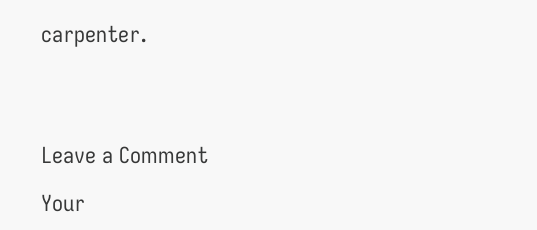carpenter.




Leave a Comment

Your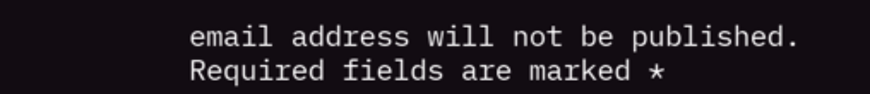email address will not be published. Required fields are marked *